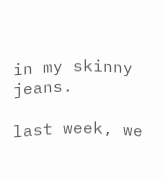in my skinny jeans.

last week, we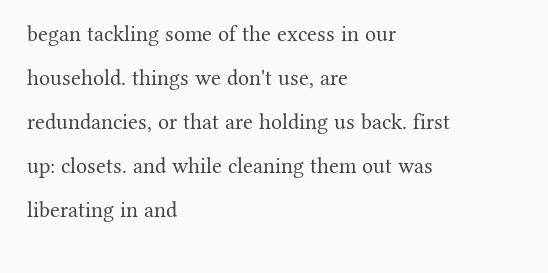began tackling some of the excess in our household. things we don't use, are redundancies, or that are holding us back. first up: closets. and while cleaning them out was liberating in and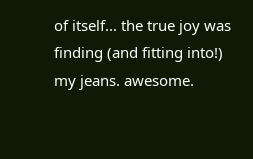of itself... the true joy was finding (and fitting into!) my jeans. awesome.